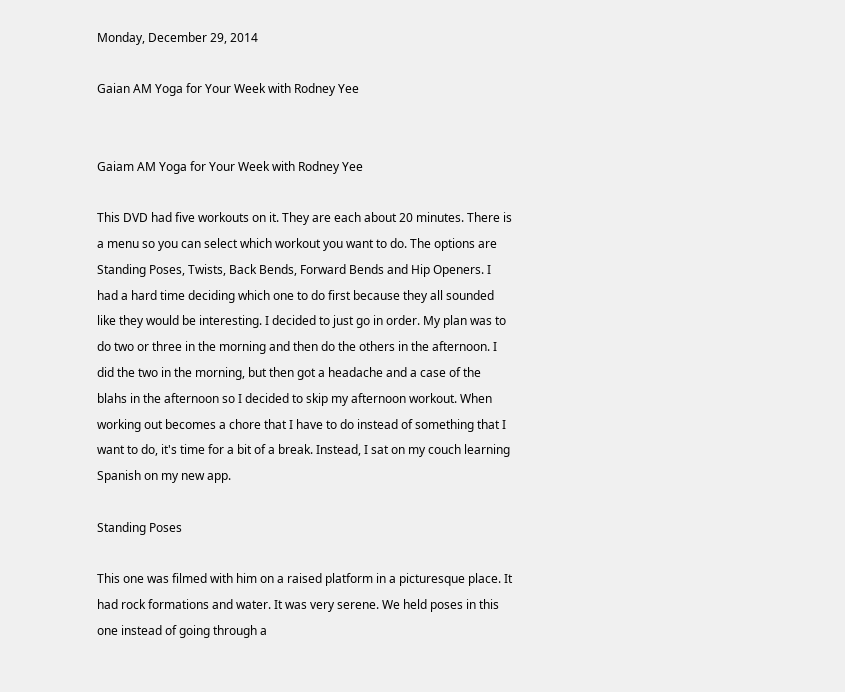Monday, December 29, 2014

Gaian AM Yoga for Your Week with Rodney Yee


Gaiam AM Yoga for Your Week with Rodney Yee

This DVD had five workouts on it. They are each about 20 minutes. There is a menu so you can select which workout you want to do. The options are Standing Poses, Twists, Back Bends, Forward Bends and Hip Openers. I had a hard time deciding which one to do first because they all sounded like they would be interesting. I decided to just go in order. My plan was to do two or three in the morning and then do the others in the afternoon. I did the two in the morning, but then got a headache and a case of the blahs in the afternoon so I decided to skip my afternoon workout. When working out becomes a chore that I have to do instead of something that I want to do, it's time for a bit of a break. Instead, I sat on my couch learning Spanish on my new app.

Standing Poses

This one was filmed with him on a raised platform in a picturesque place. It had rock formations and water. It was very serene. We held poses in this one instead of going through a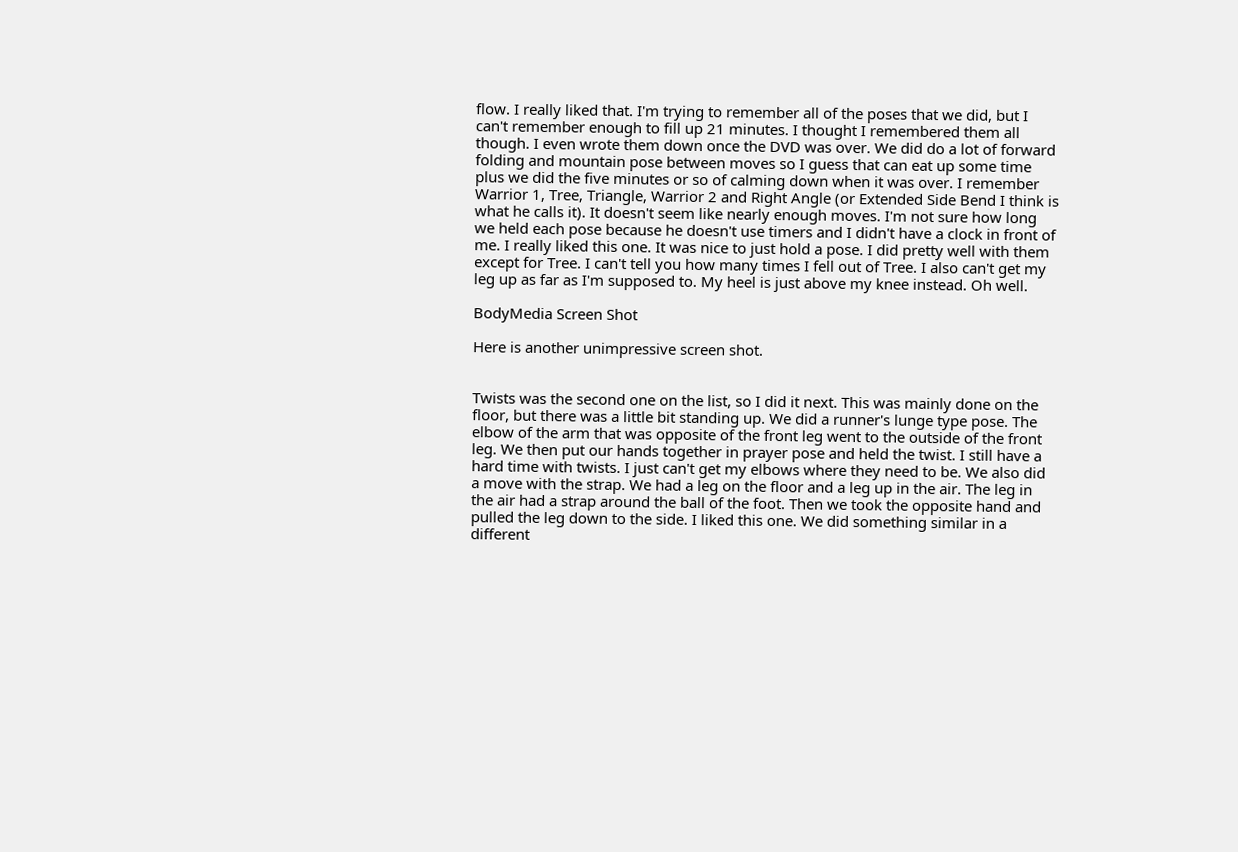flow. I really liked that. I'm trying to remember all of the poses that we did, but I can't remember enough to fill up 21 minutes. I thought I remembered them all though. I even wrote them down once the DVD was over. We did do a lot of forward folding and mountain pose between moves so I guess that can eat up some time plus we did the five minutes or so of calming down when it was over. I remember Warrior 1, Tree, Triangle, Warrior 2 and Right Angle (or Extended Side Bend I think is what he calls it). It doesn't seem like nearly enough moves. I'm not sure how long we held each pose because he doesn't use timers and I didn't have a clock in front of me. I really liked this one. It was nice to just hold a pose. I did pretty well with them except for Tree. I can't tell you how many times I fell out of Tree. I also can't get my leg up as far as I'm supposed to. My heel is just above my knee instead. Oh well.

BodyMedia Screen Shot

Here is another unimpressive screen shot.


Twists was the second one on the list, so I did it next. This was mainly done on the floor, but there was a little bit standing up. We did a runner's lunge type pose. The elbow of the arm that was opposite of the front leg went to the outside of the front leg. We then put our hands together in prayer pose and held the twist. I still have a hard time with twists. I just can't get my elbows where they need to be. We also did a move with the strap. We had a leg on the floor and a leg up in the air. The leg in the air had a strap around the ball of the foot. Then we took the opposite hand and pulled the leg down to the side. I liked this one. We did something similar in a different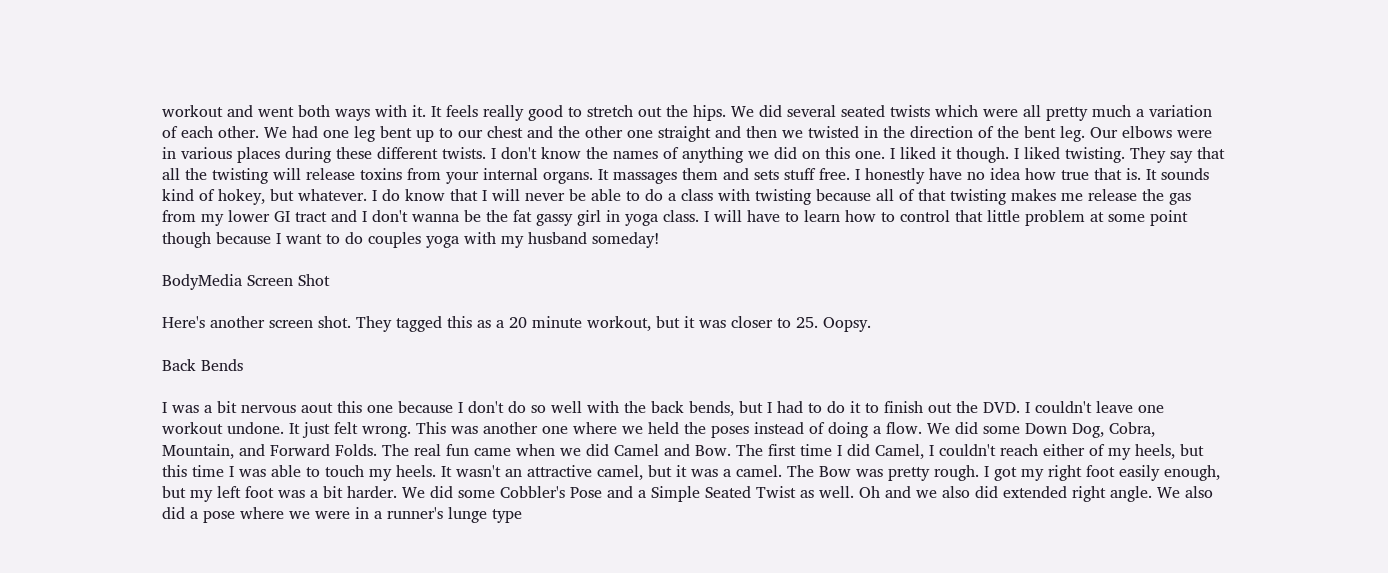workout and went both ways with it. It feels really good to stretch out the hips. We did several seated twists which were all pretty much a variation of each other. We had one leg bent up to our chest and the other one straight and then we twisted in the direction of the bent leg. Our elbows were in various places during these different twists. I don't know the names of anything we did on this one. I liked it though. I liked twisting. They say that all the twisting will release toxins from your internal organs. It massages them and sets stuff free. I honestly have no idea how true that is. It sounds kind of hokey, but whatever. I do know that I will never be able to do a class with twisting because all of that twisting makes me release the gas from my lower GI tract and I don't wanna be the fat gassy girl in yoga class. I will have to learn how to control that little problem at some point though because I want to do couples yoga with my husband someday!

BodyMedia Screen Shot

Here's another screen shot. They tagged this as a 20 minute workout, but it was closer to 25. Oopsy.

Back Bends

I was a bit nervous aout this one because I don't do so well with the back bends, but I had to do it to finish out the DVD. I couldn't leave one workout undone. It just felt wrong. This was another one where we held the poses instead of doing a flow. We did some Down Dog, Cobra, Mountain, and Forward Folds. The real fun came when we did Camel and Bow. The first time I did Camel, I couldn't reach either of my heels, but this time I was able to touch my heels. It wasn't an attractive camel, but it was a camel. The Bow was pretty rough. I got my right foot easily enough, but my left foot was a bit harder. We did some Cobbler's Pose and a Simple Seated Twist as well. Oh and we also did extended right angle. We also did a pose where we were in a runner's lunge type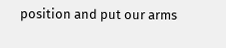position and put our arms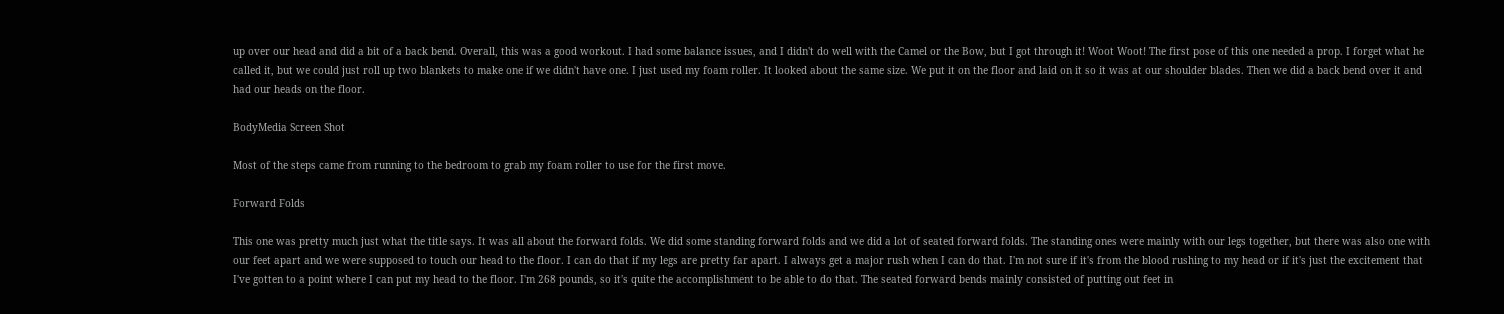up over our head and did a bit of a back bend. Overall, this was a good workout. I had some balance issues, and I didn't do well with the Camel or the Bow, but I got through it! Woot Woot! The first pose of this one needed a prop. I forget what he called it, but we could just roll up two blankets to make one if we didn't have one. I just used my foam roller. It looked about the same size. We put it on the floor and laid on it so it was at our shoulder blades. Then we did a back bend over it and had our heads on the floor.

BodyMedia Screen Shot

Most of the steps came from running to the bedroom to grab my foam roller to use for the first move.

Forward Folds

This one was pretty much just what the title says. It was all about the forward folds. We did some standing forward folds and we did a lot of seated forward folds. The standing ones were mainly with our legs together, but there was also one with our feet apart and we were supposed to touch our head to the floor. I can do that if my legs are pretty far apart. I always get a major rush when I can do that. I'm not sure if it's from the blood rushing to my head or if it's just the excitement that I've gotten to a point where I can put my head to the floor. I'm 268 pounds, so it's quite the accomplishment to be able to do that. The seated forward bends mainly consisted of putting out feet in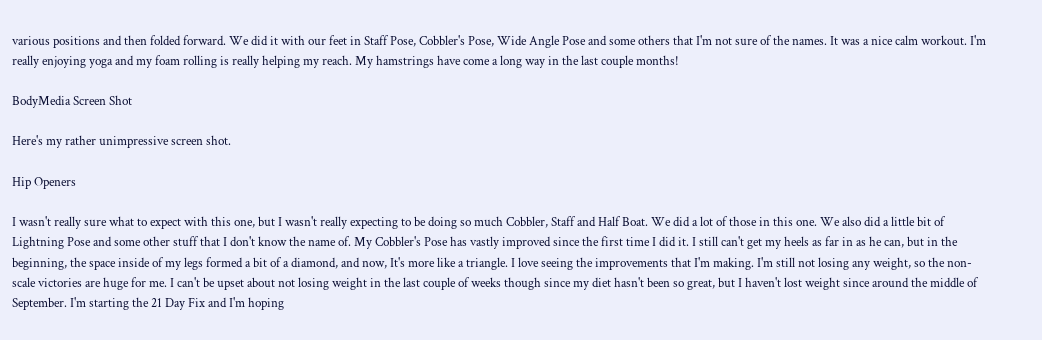various positions and then folded forward. We did it with our feet in Staff Pose, Cobbler's Pose, Wide Angle Pose and some others that I'm not sure of the names. It was a nice calm workout. I'm really enjoying yoga and my foam rolling is really helping my reach. My hamstrings have come a long way in the last couple months!

BodyMedia Screen Shot

Here's my rather unimpressive screen shot.

Hip Openers

I wasn't really sure what to expect with this one, but I wasn't really expecting to be doing so much Cobbler, Staff and Half Boat. We did a lot of those in this one. We also did a little bit of Lightning Pose and some other stuff that I don't know the name of. My Cobbler's Pose has vastly improved since the first time I did it. I still can't get my heels as far in as he can, but in the beginning, the space inside of my legs formed a bit of a diamond, and now, It's more like a triangle. I love seeing the improvements that I'm making. I'm still not losing any weight, so the non-scale victories are huge for me. I can't be upset about not losing weight in the last couple of weeks though since my diet hasn't been so great, but I haven't lost weight since around the middle of September. I'm starting the 21 Day Fix and I'm hoping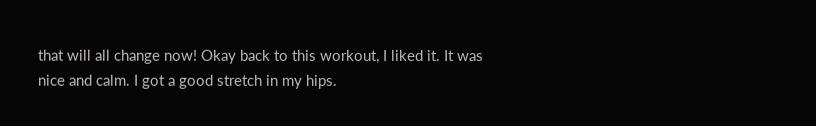that will all change now! Okay back to this workout, I liked it. It was nice and calm. I got a good stretch in my hips.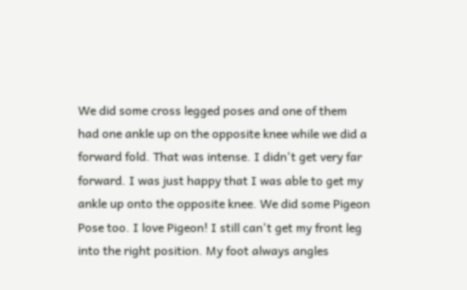We did some cross legged poses and one of them had one ankle up on the opposite knee while we did a forward fold. That was intense. I didn't get very far forward. I was just happy that I was able to get my ankle up onto the opposite knee. We did some Pigeon Pose too. I love Pigeon! I still can't get my front leg into the right position. My foot always angles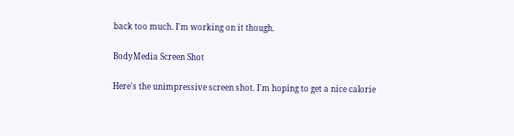back too much. I'm working on it though.

BodyMedia Screen Shot

Here's the unimpressive screen shot. I'm hoping to get a nice calorie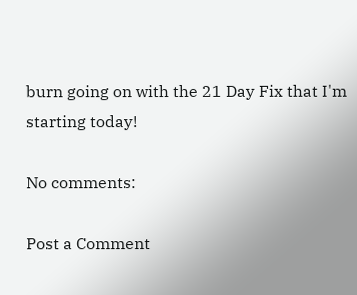burn going on with the 21 Day Fix that I'm starting today!

No comments:

Post a Comment